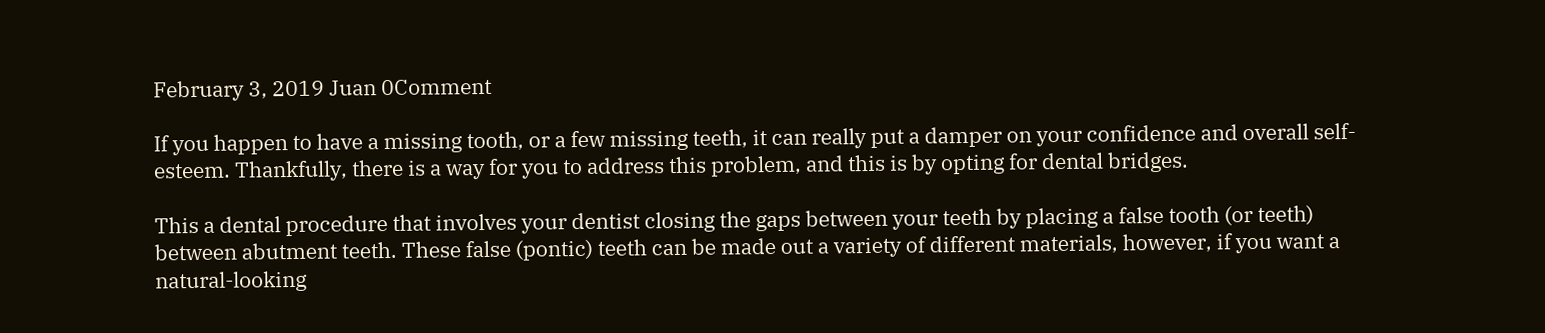February 3, 2019 Juan 0Comment

If you happen to have a missing tooth, or a few missing teeth, it can really put a damper on your confidence and overall self-esteem. Thankfully, there is a way for you to address this problem, and this is by opting for dental bridges.

This a dental procedure that involves your dentist closing the gaps between your teeth by placing a false tooth (or teeth) between abutment teeth. These false (pontic) teeth can be made out a variety of different materials, however, if you want a natural-looking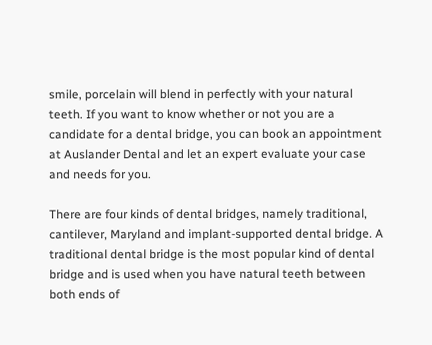smile, porcelain will blend in perfectly with your natural teeth. If you want to know whether or not you are a candidate for a dental bridge, you can book an appointment at Auslander Dental and let an expert evaluate your case and needs for you.

There are four kinds of dental bridges, namely traditional, cantilever, Maryland and implant-supported dental bridge. A traditional dental bridge is the most popular kind of dental bridge and is used when you have natural teeth between both ends of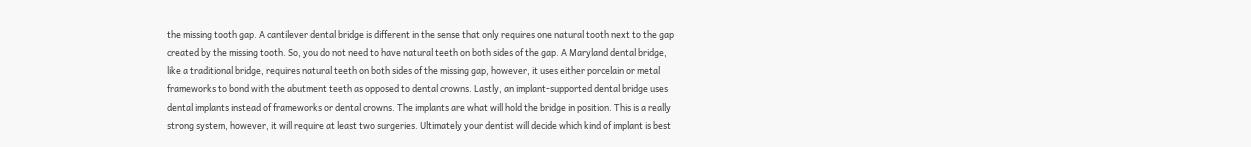the missing tooth gap. A cantilever dental bridge is different in the sense that only requires one natural tooth next to the gap created by the missing tooth. So, you do not need to have natural teeth on both sides of the gap. A Maryland dental bridge, like a traditional bridge, requires natural teeth on both sides of the missing gap, however, it uses either porcelain or metal frameworks to bond with the abutment teeth as opposed to dental crowns. Lastly, an implant-supported dental bridge uses dental implants instead of frameworks or dental crowns. The implants are what will hold the bridge in position. This is a really strong system, however, it will require at least two surgeries. Ultimately your dentist will decide which kind of implant is best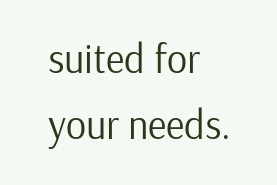suited for your needs.